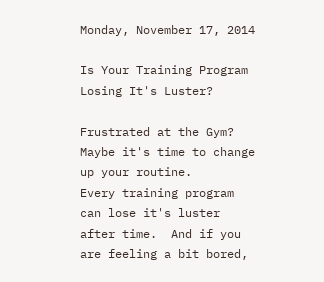Monday, November 17, 2014

Is Your Training Program Losing It's Luster?

Frustrated at the Gym?  Maybe it's time to change up your routine.
Every training program can lose it's luster after time.  And if you are feeling a bit bored,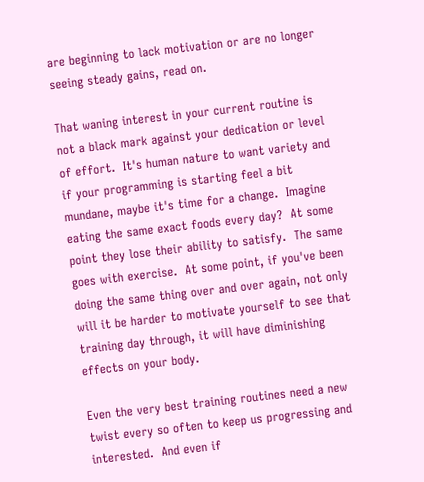are beginning to lack motivation or are no longer seeing steady gains, read on.

That waning interest in your current routine is not a black mark against your dedication or level of effort.  It's human nature to want variety and if your programming is starting feel a bit mundane, maybe it's time for a change.  Imagine eating the same exact foods every day?  At some point they lose their ability to satisfy.  The same goes with exercise.  At some point, if you've been doing the same thing over and over again, not only will it be harder to motivate yourself to see that training day through, it will have diminishing effects on your body.

Even the very best training routines need a new twist every so often to keep us progressing and interested.  And even if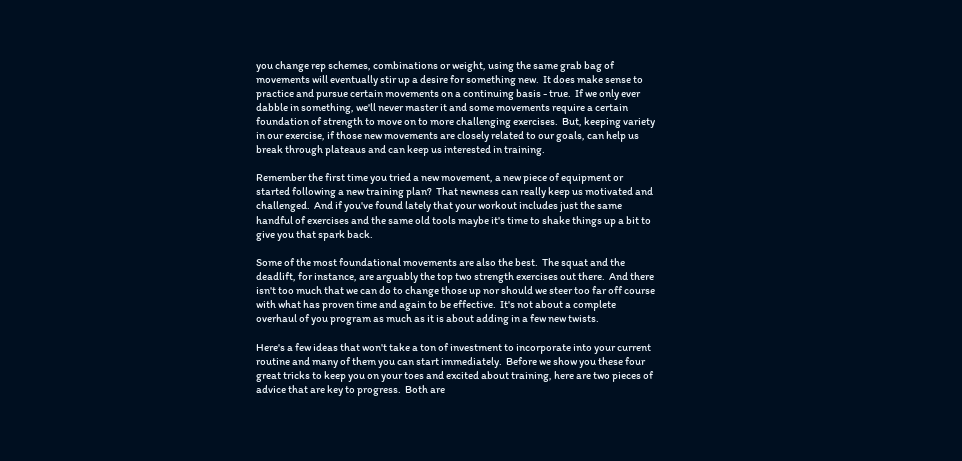you change rep schemes, combinations or weight, using the same grab bag of movements will eventually stir up a desire for something new.  It does make sense to practice and pursue certain movements on a continuing basis - true.  If we only ever dabble in something, we'll never master it and some movements require a certain foundation of strength to move on to more challenging exercises.  But, keeping variety in our exercise, if those new movements are closely related to our goals, can help us break through plateaus and can keep us interested in training.

Remember the first time you tried a new movement, a new piece of equipment or started following a new training plan?  That newness can really keep us motivated and challenged.  And if you've found lately that your workout includes just the same handful of exercises and the same old tools maybe it's time to shake things up a bit to give you that spark back.

Some of the most foundational movements are also the best.  The squat and the deadlift, for instance, are arguably the top two strength exercises out there.  And there isn't too much that we can do to change those up nor should we steer too far off course with what has proven time and again to be effective.  It's not about a complete overhaul of you program as much as it is about adding in a few new twists.

Here's a few ideas that won't take a ton of investment to incorporate into your current routine and many of them you can start immediately.  Before we show you these four great tricks to keep you on your toes and excited about training, here are two pieces of advice that are key to progress.  Both are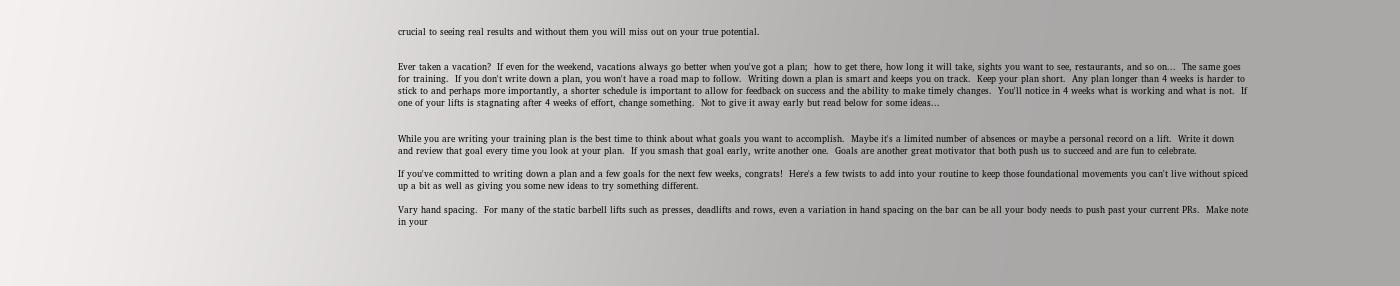crucial to seeing real results and without them you will miss out on your true potential.


Ever taken a vacation?  If even for the weekend, vacations always go better when you've got a plan;  how to get there, how long it will take, sights you want to see, restaurants, and so on...  The same goes for training.  If you don't write down a plan, you won't have a road map to follow.  Writing down a plan is smart and keeps you on track.  Keep your plan short.  Any plan longer than 4 weeks is harder to stick to and perhaps more importantly, a shorter schedule is important to allow for feedback on success and the ability to make timely changes.  You'll notice in 4 weeks what is working and what is not.  If one of your lifts is stagnating after 4 weeks of effort, change something.  Not to give it away early but read below for some ideas...


While you are writing your training plan is the best time to think about what goals you want to accomplish.  Maybe it's a limited number of absences or maybe a personal record on a lift.  Write it down and review that goal every time you look at your plan.  If you smash that goal early, write another one.  Goals are another great motivator that both push us to succeed and are fun to celebrate.

If you've committed to writing down a plan and a few goals for the next few weeks, congrats!  Here's a few twists to add into your routine to keep those foundational movements you can't live without spiced up a bit as well as giving you some new ideas to try something different.

Vary hand spacing.  For many of the static barbell lifts such as presses, deadlifts and rows, even a variation in hand spacing on the bar can be all your body needs to push past your current PRs.  Make note in your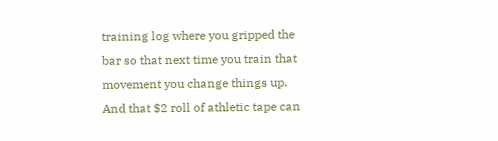training log where you gripped the bar so that next time you train that movement you change things up.  And that $2 roll of athletic tape can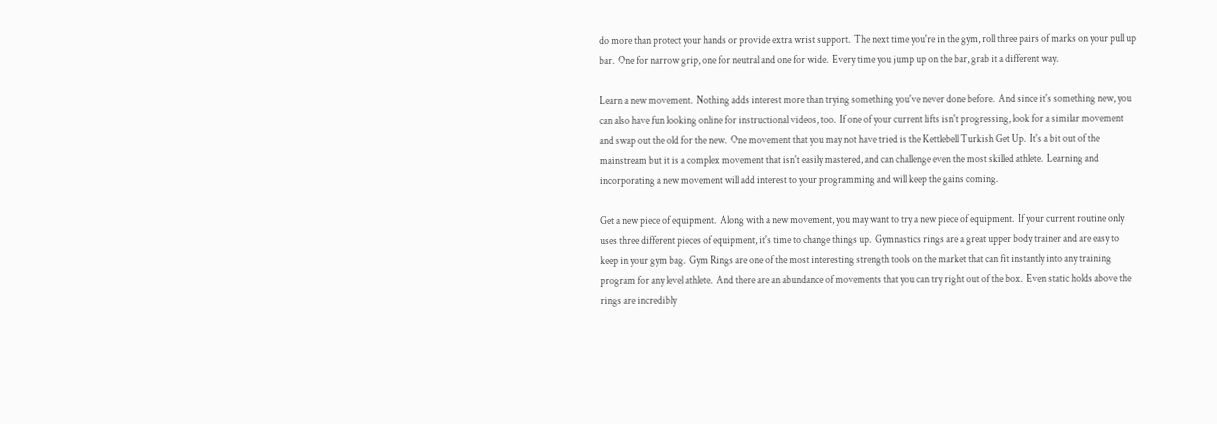do more than protect your hands or provide extra wrist support.  The next time you're in the gym, roll three pairs of marks on your pull up bar.  One for narrow grip, one for neutral and one for wide.  Every time you jump up on the bar, grab it a different way.

Learn a new movement.  Nothing adds interest more than trying something you've never done before.  And since it's something new, you can also have fun looking online for instructional videos, too.  If one of your current lifts isn't progressing, look for a similar movement and swap out the old for the new.  One movement that you may not have tried is the Kettlebell Turkish Get Up.  It's a bit out of the mainstream but it is a complex movement that isn't easily mastered, and can challenge even the most skilled athlete.  Learning and incorporating a new movement will add interest to your programming and will keep the gains coming.

Get a new piece of equipment.  Along with a new movement, you may want to try a new piece of equipment.  If your current routine only uses three different pieces of equipment, it's time to change things up.  Gymnastics rings are a great upper body trainer and are easy to keep in your gym bag.  Gym Rings are one of the most interesting strength tools on the market that can fit instantly into any training program for any level athlete.  And there are an abundance of movements that you can try right out of the box.  Even static holds above the rings are incredibly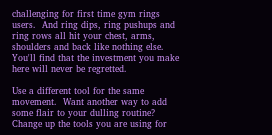challenging for first time gym rings users.  And ring dips, ring pushups and ring rows all hit your chest, arms, shoulders and back like nothing else.  You'll find that the investment you make here will never be regretted.

Use a different tool for the same movement.  Want another way to add some flair to your dulling routine?  Change up the tools you are using for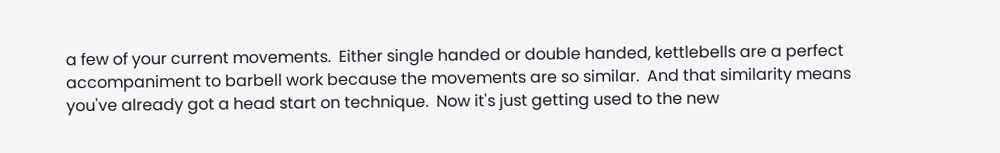a few of your current movements.  Either single handed or double handed, kettlebells are a perfect accompaniment to barbell work because the movements are so similar.  And that similarity means you've already got a head start on technique.  Now it's just getting used to the new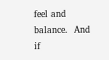feel and balance.  And if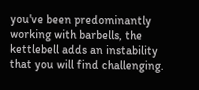you've been predominantly working with barbells, the kettlebell adds an instability that you will find challenging.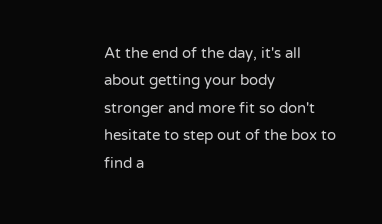At the end of the day, it's all about getting your body stronger and more fit so don't hesitate to step out of the box to find a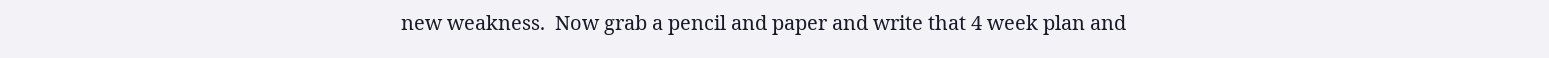new weakness.  Now grab a pencil and paper and write that 4 week plan and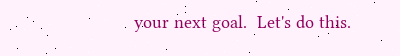your next goal.  Let's do this.